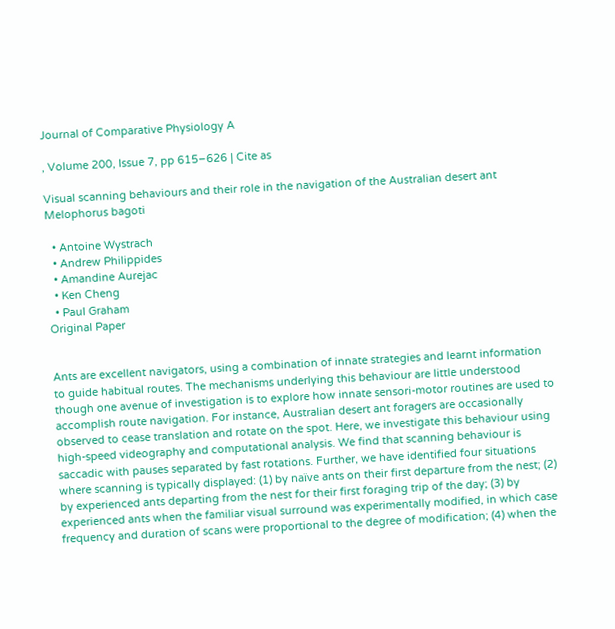Journal of Comparative Physiology A

, Volume 200, Issue 7, pp 615–626 | Cite as

Visual scanning behaviours and their role in the navigation of the Australian desert ant Melophorus bagoti

  • Antoine Wystrach
  • Andrew Philippides
  • Amandine Aurejac
  • Ken Cheng
  • Paul Graham
Original Paper


Ants are excellent navigators, using a combination of innate strategies and learnt information to guide habitual routes. The mechanisms underlying this behaviour are little understood though one avenue of investigation is to explore how innate sensori-motor routines are used to accomplish route navigation. For instance, Australian desert ant foragers are occasionally observed to cease translation and rotate on the spot. Here, we investigate this behaviour using high-speed videography and computational analysis. We find that scanning behaviour is saccadic with pauses separated by fast rotations. Further, we have identified four situations where scanning is typically displayed: (1) by naïve ants on their first departure from the nest; (2) by experienced ants departing from the nest for their first foraging trip of the day; (3) by experienced ants when the familiar visual surround was experimentally modified, in which case frequency and duration of scans were proportional to the degree of modification; (4) when the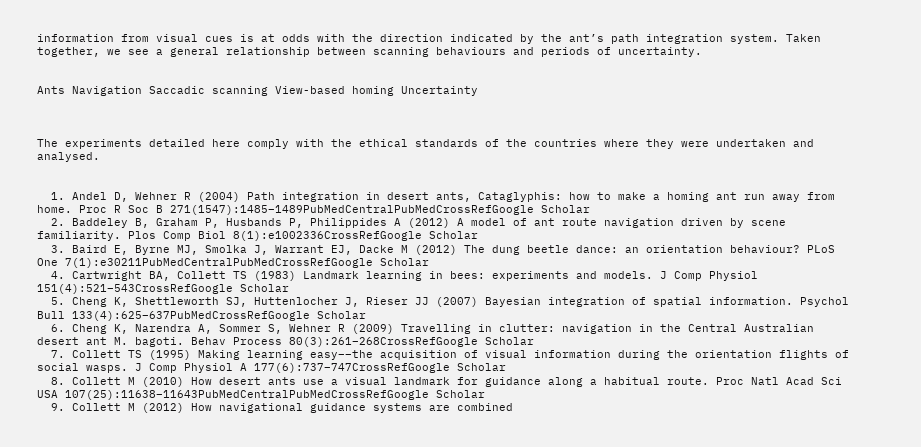information from visual cues is at odds with the direction indicated by the ant’s path integration system. Taken together, we see a general relationship between scanning behaviours and periods of uncertainty.


Ants Navigation Saccadic scanning View-based homing Uncertainty



The experiments detailed here comply with the ethical standards of the countries where they were undertaken and analysed.


  1. Andel D, Wehner R (2004) Path integration in desert ants, Cataglyphis: how to make a homing ant run away from home. Proc R Soc B 271(1547):1485–1489PubMedCentralPubMedCrossRefGoogle Scholar
  2. Baddeley B, Graham P, Husbands P, Philippides A (2012) A model of ant route navigation driven by scene familiarity. Plos Comp Biol 8(1):e1002336CrossRefGoogle Scholar
  3. Baird E, Byrne MJ, Smolka J, Warrant EJ, Dacke M (2012) The dung beetle dance: an orientation behaviour? PLoS One 7(1):e30211PubMedCentralPubMedCrossRefGoogle Scholar
  4. Cartwright BA, Collett TS (1983) Landmark learning in bees: experiments and models. J Comp Physiol 151(4):521–543CrossRefGoogle Scholar
  5. Cheng K, Shettleworth SJ, Huttenlocher J, Rieser JJ (2007) Bayesian integration of spatial information. Psychol Bull 133(4):625–637PubMedCrossRefGoogle Scholar
  6. Cheng K, Narendra A, Sommer S, Wehner R (2009) Travelling in clutter: navigation in the Central Australian desert ant M. bagoti. Behav Process 80(3):261–268CrossRefGoogle Scholar
  7. Collett TS (1995) Making learning easy––the acquisition of visual information during the orientation flights of social wasps. J Comp Physiol A 177(6):737–747CrossRefGoogle Scholar
  8. Collett M (2010) How desert ants use a visual landmark for guidance along a habitual route. Proc Natl Acad Sci USA 107(25):11638–11643PubMedCentralPubMedCrossRefGoogle Scholar
  9. Collett M (2012) How navigational guidance systems are combined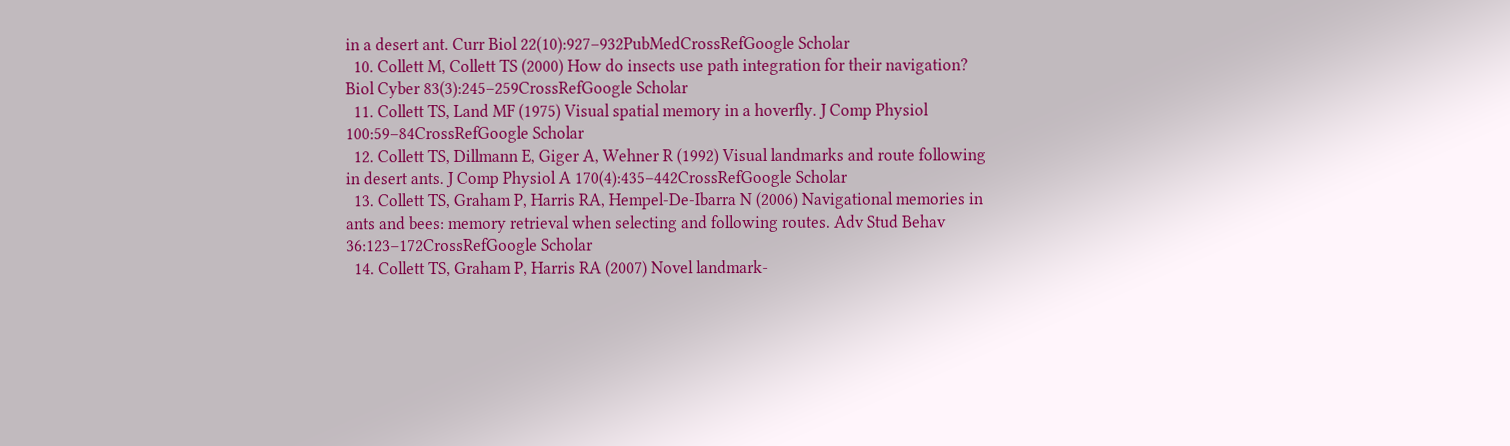in a desert ant. Curr Biol 22(10):927–932PubMedCrossRefGoogle Scholar
  10. Collett M, Collett TS (2000) How do insects use path integration for their navigation? Biol Cyber 83(3):245–259CrossRefGoogle Scholar
  11. Collett TS, Land MF (1975) Visual spatial memory in a hoverfly. J Comp Physiol 100:59–84CrossRefGoogle Scholar
  12. Collett TS, Dillmann E, Giger A, Wehner R (1992) Visual landmarks and route following in desert ants. J Comp Physiol A 170(4):435–442CrossRefGoogle Scholar
  13. Collett TS, Graham P, Harris RA, Hempel-De-Ibarra N (2006) Navigational memories in ants and bees: memory retrieval when selecting and following routes. Adv Stud Behav 36:123–172CrossRefGoogle Scholar
  14. Collett TS, Graham P, Harris RA (2007) Novel landmark-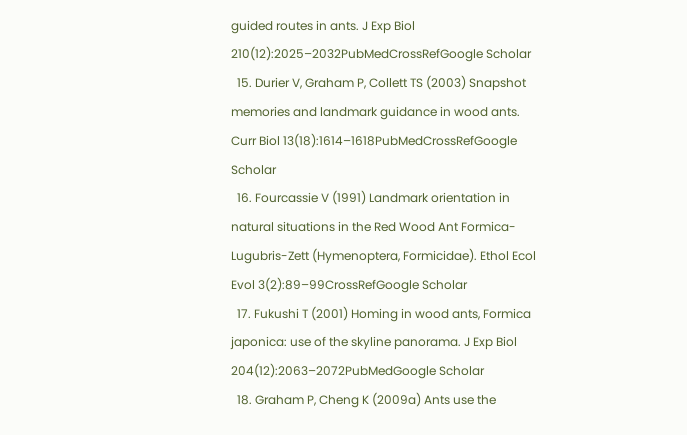guided routes in ants. J Exp Biol 210(12):2025–2032PubMedCrossRefGoogle Scholar
  15. Durier V, Graham P, Collett TS (2003) Snapshot memories and landmark guidance in wood ants. Curr Biol 13(18):1614–1618PubMedCrossRefGoogle Scholar
  16. Fourcassie V (1991) Landmark orientation in natural situations in the Red Wood Ant Formica-Lugubris-Zett (Hymenoptera, Formicidae). Ethol Ecol Evol 3(2):89–99CrossRefGoogle Scholar
  17. Fukushi T (2001) Homing in wood ants, Formica japonica: use of the skyline panorama. J Exp Biol 204(12):2063–2072PubMedGoogle Scholar
  18. Graham P, Cheng K (2009a) Ants use the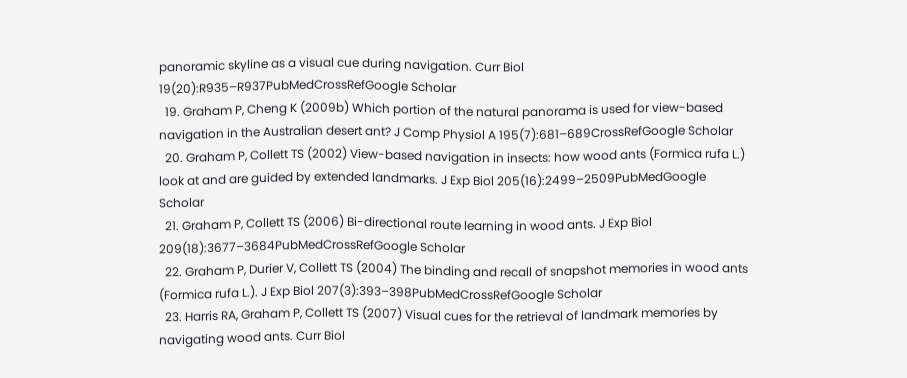panoramic skyline as a visual cue during navigation. Curr Biol 19(20):R935–R937PubMedCrossRefGoogle Scholar
  19. Graham P, Cheng K (2009b) Which portion of the natural panorama is used for view-based navigation in the Australian desert ant? J Comp Physiol A 195(7):681–689CrossRefGoogle Scholar
  20. Graham P, Collett TS (2002) View-based navigation in insects: how wood ants (Formica rufa L.) look at and are guided by extended landmarks. J Exp Biol 205(16):2499–2509PubMedGoogle Scholar
  21. Graham P, Collett TS (2006) Bi-directional route learning in wood ants. J Exp Biol 209(18):3677–3684PubMedCrossRefGoogle Scholar
  22. Graham P, Durier V, Collett TS (2004) The binding and recall of snapshot memories in wood ants (Formica rufa L.). J Exp Biol 207(3):393–398PubMedCrossRefGoogle Scholar
  23. Harris RA, Graham P, Collett TS (2007) Visual cues for the retrieval of landmark memories by navigating wood ants. Curr Biol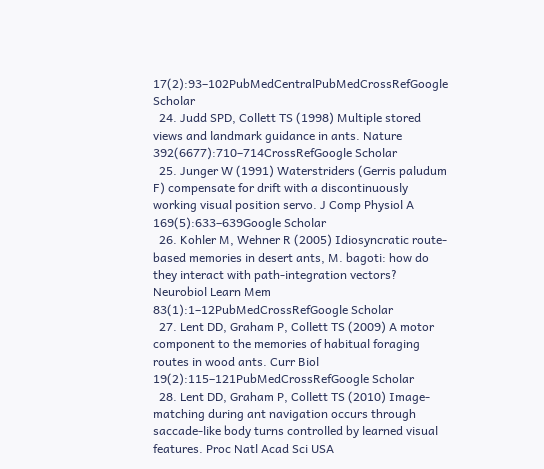17(2):93–102PubMedCentralPubMedCrossRefGoogle Scholar
  24. Judd SPD, Collett TS (1998) Multiple stored views and landmark guidance in ants. Nature 392(6677):710–714CrossRefGoogle Scholar
  25. Junger W (1991) Waterstriders (Gerris paludum F) compensate for drift with a discontinuously working visual position servo. J Comp Physiol A 169(5):633–639Google Scholar
  26. Kohler M, Wehner R (2005) Idiosyncratic route-based memories in desert ants, M. bagoti: how do they interact with path-integration vectors? Neurobiol Learn Mem 83(1):1–12PubMedCrossRefGoogle Scholar
  27. Lent DD, Graham P, Collett TS (2009) A motor component to the memories of habitual foraging routes in wood ants. Curr Biol 19(2):115–121PubMedCrossRefGoogle Scholar
  28. Lent DD, Graham P, Collett TS (2010) Image-matching during ant navigation occurs through saccade-like body turns controlled by learned visual features. Proc Natl Acad Sci USA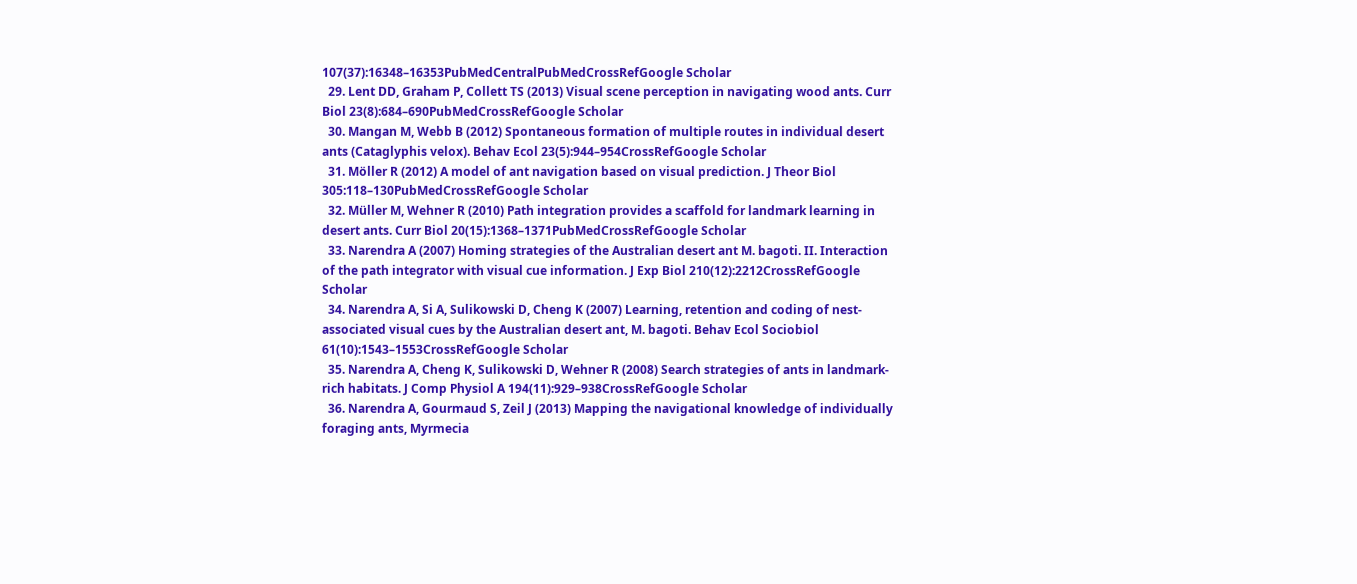107(37):16348–16353PubMedCentralPubMedCrossRefGoogle Scholar
  29. Lent DD, Graham P, Collett TS (2013) Visual scene perception in navigating wood ants. Curr Biol 23(8):684–690PubMedCrossRefGoogle Scholar
  30. Mangan M, Webb B (2012) Spontaneous formation of multiple routes in individual desert ants (Cataglyphis velox). Behav Ecol 23(5):944–954CrossRefGoogle Scholar
  31. Möller R (2012) A model of ant navigation based on visual prediction. J Theor Biol 305:118–130PubMedCrossRefGoogle Scholar
  32. Müller M, Wehner R (2010) Path integration provides a scaffold for landmark learning in desert ants. Curr Biol 20(15):1368–1371PubMedCrossRefGoogle Scholar
  33. Narendra A (2007) Homing strategies of the Australian desert ant M. bagoti. II. Interaction of the path integrator with visual cue information. J Exp Biol 210(12):2212CrossRefGoogle Scholar
  34. Narendra A, Si A, Sulikowski D, Cheng K (2007) Learning, retention and coding of nest-associated visual cues by the Australian desert ant, M. bagoti. Behav Ecol Sociobiol 61(10):1543–1553CrossRefGoogle Scholar
  35. Narendra A, Cheng K, Sulikowski D, Wehner R (2008) Search strategies of ants in landmark-rich habitats. J Comp Physiol A 194(11):929–938CrossRefGoogle Scholar
  36. Narendra A, Gourmaud S, Zeil J (2013) Mapping the navigational knowledge of individually foraging ants, Myrmecia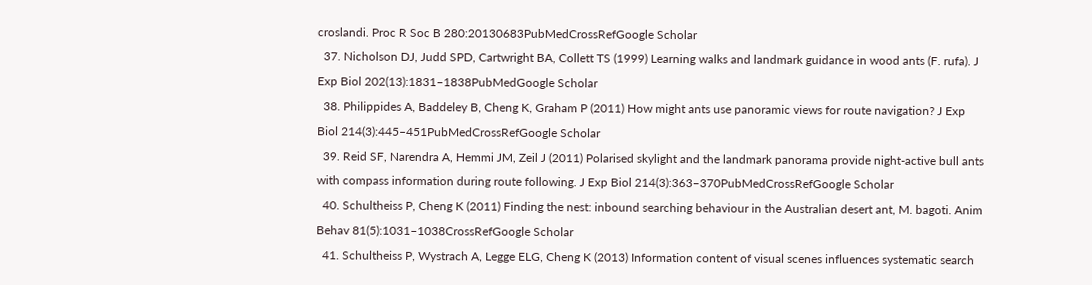croslandi. Proc R Soc B 280:20130683PubMedCrossRefGoogle Scholar
  37. Nicholson DJ, Judd SPD, Cartwright BA, Collett TS (1999) Learning walks and landmark guidance in wood ants (F. rufa). J Exp Biol 202(13):1831–1838PubMedGoogle Scholar
  38. Philippides A, Baddeley B, Cheng K, Graham P (2011) How might ants use panoramic views for route navigation? J Exp Biol 214(3):445–451PubMedCrossRefGoogle Scholar
  39. Reid SF, Narendra A, Hemmi JM, Zeil J (2011) Polarised skylight and the landmark panorama provide night-active bull ants with compass information during route following. J Exp Biol 214(3):363–370PubMedCrossRefGoogle Scholar
  40. Schultheiss P, Cheng K (2011) Finding the nest: inbound searching behaviour in the Australian desert ant, M. bagoti. Anim Behav 81(5):1031–1038CrossRefGoogle Scholar
  41. Schultheiss P, Wystrach A, Legge ELG, Cheng K (2013) Information content of visual scenes influences systematic search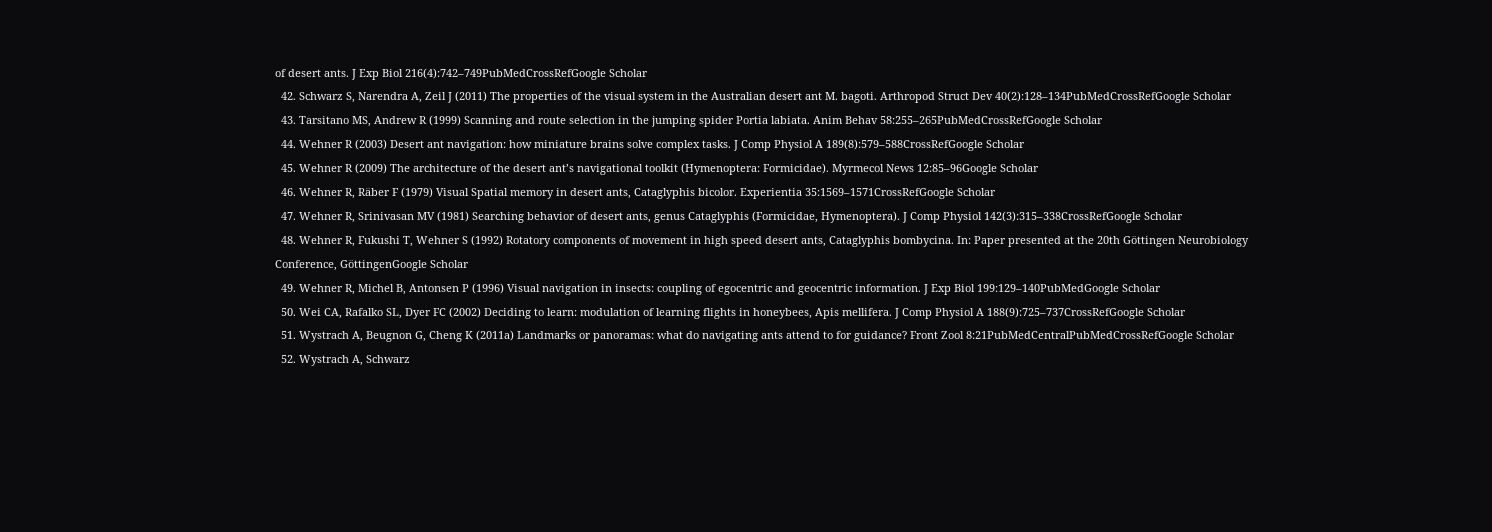of desert ants. J Exp Biol 216(4):742–749PubMedCrossRefGoogle Scholar
  42. Schwarz S, Narendra A, Zeil J (2011) The properties of the visual system in the Australian desert ant M. bagoti. Arthropod Struct Dev 40(2):128–134PubMedCrossRefGoogle Scholar
  43. Tarsitano MS, Andrew R (1999) Scanning and route selection in the jumping spider Portia labiata. Anim Behav 58:255–265PubMedCrossRefGoogle Scholar
  44. Wehner R (2003) Desert ant navigation: how miniature brains solve complex tasks. J Comp Physiol A 189(8):579–588CrossRefGoogle Scholar
  45. Wehner R (2009) The architecture of the desert ant’s navigational toolkit (Hymenoptera: Formicidae). Myrmecol News 12:85–96Google Scholar
  46. Wehner R, Räber F (1979) Visual Spatial memory in desert ants, Cataglyphis bicolor. Experientia 35:1569–1571CrossRefGoogle Scholar
  47. Wehner R, Srinivasan MV (1981) Searching behavior of desert ants, genus Cataglyphis (Formicidae, Hymenoptera). J Comp Physiol 142(3):315–338CrossRefGoogle Scholar
  48. Wehner R, Fukushi T, Wehner S (1992) Rotatory components of movement in high speed desert ants, Cataglyphis bombycina. In: Paper presented at the 20th Göttingen Neurobiology Conference, GöttingenGoogle Scholar
  49. Wehner R, Michel B, Antonsen P (1996) Visual navigation in insects: coupling of egocentric and geocentric information. J Exp Biol 199:129–140PubMedGoogle Scholar
  50. Wei CA, Rafalko SL, Dyer FC (2002) Deciding to learn: modulation of learning flights in honeybees, Apis mellifera. J Comp Physiol A 188(9):725–737CrossRefGoogle Scholar
  51. Wystrach A, Beugnon G, Cheng K (2011a) Landmarks or panoramas: what do navigating ants attend to for guidance? Front Zool 8:21PubMedCentralPubMedCrossRefGoogle Scholar
  52. Wystrach A, Schwarz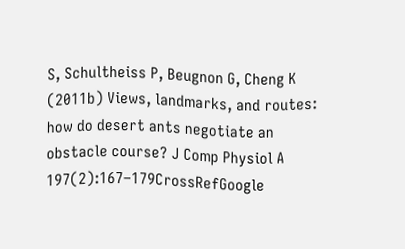S, Schultheiss P, Beugnon G, Cheng K (2011b) Views, landmarks, and routes: how do desert ants negotiate an obstacle course? J Comp Physiol A 197(2):167–179CrossRefGoogle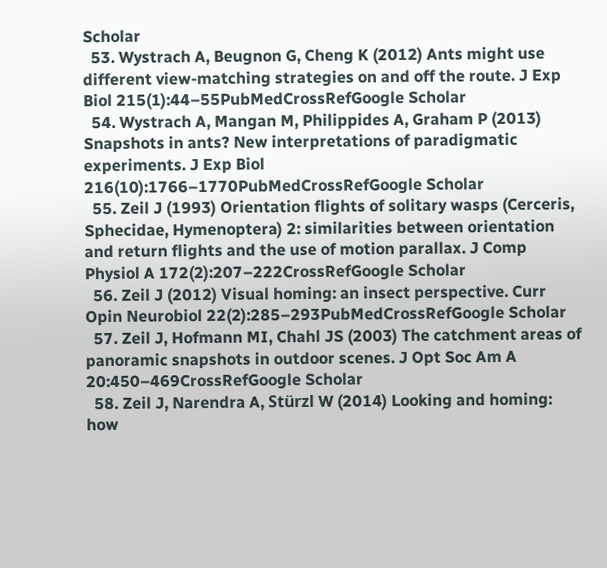Scholar
  53. Wystrach A, Beugnon G, Cheng K (2012) Ants might use different view-matching strategies on and off the route. J Exp Biol 215(1):44–55PubMedCrossRefGoogle Scholar
  54. Wystrach A, Mangan M, Philippides A, Graham P (2013) Snapshots in ants? New interpretations of paradigmatic experiments. J Exp Biol 216(10):1766–1770PubMedCrossRefGoogle Scholar
  55. Zeil J (1993) Orientation flights of solitary wasps (Cerceris, Sphecidae, Hymenoptera) 2: similarities between orientation and return flights and the use of motion parallax. J Comp Physiol A 172(2):207–222CrossRefGoogle Scholar
  56. Zeil J (2012) Visual homing: an insect perspective. Curr Opin Neurobiol 22(2):285–293PubMedCrossRefGoogle Scholar
  57. Zeil J, Hofmann MI, Chahl JS (2003) The catchment areas of panoramic snapshots in outdoor scenes. J Opt Soc Am A 20:450–469CrossRefGoogle Scholar
  58. Zeil J, Narendra A, Stürzl W (2014) Looking and homing: how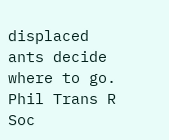displaced ants decide where to go. Phil Trans R Soc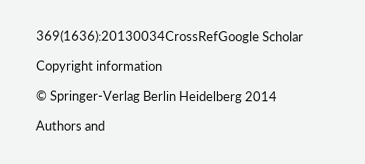369(1636):20130034CrossRefGoogle Scholar

Copyright information

© Springer-Verlag Berlin Heidelberg 2014

Authors and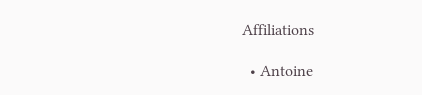Affiliations

  • Antoine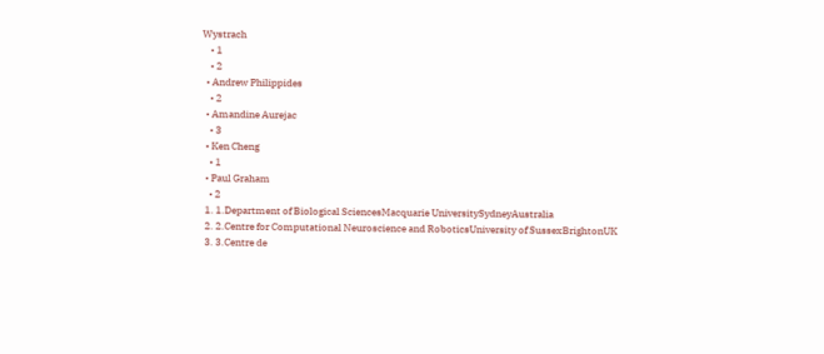Wystrach
    • 1
    • 2
  • Andrew Philippides
    • 2
  • Amandine Aurejac
    • 3
  • Ken Cheng
    • 1
  • Paul Graham
    • 2
  1. 1.Department of Biological SciencesMacquarie UniversitySydneyAustralia
  2. 2.Centre for Computational Neuroscience and RoboticsUniversity of SussexBrightonUK
  3. 3.Centre de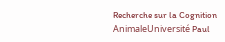Recherche sur la Cognition AnimaleUniversité Paul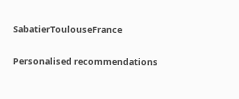SabatierToulouseFrance

Personalised recommendations